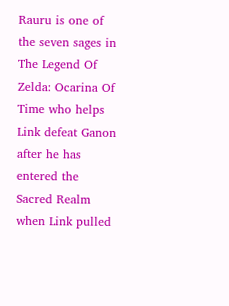Rauru is one of the seven sages in The Legend Of Zelda: Ocarina Of Time who helps Link defeat Ganon after he has entered the Sacred Realm when Link pulled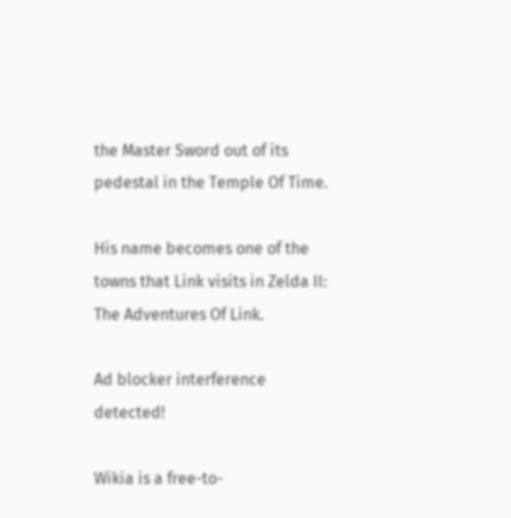the Master Sword out of its pedestal in the Temple Of Time.

His name becomes one of the towns that Link visits in Zelda II: The Adventures Of Link.

Ad blocker interference detected!

Wikia is a free-to-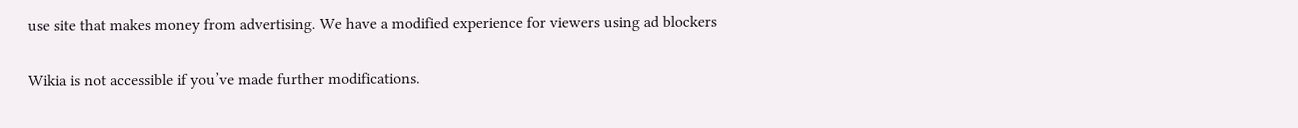use site that makes money from advertising. We have a modified experience for viewers using ad blockers

Wikia is not accessible if you’ve made further modifications.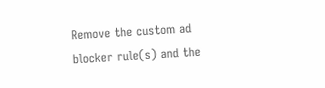Remove the custom ad blocker rule(s) and the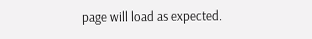page will load as expected.